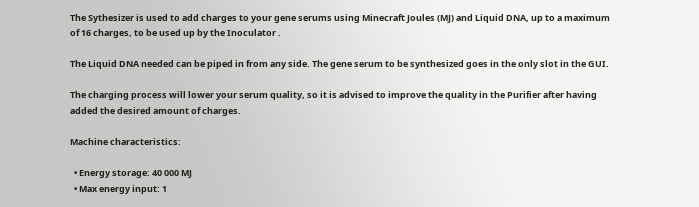The Sythesizer is used to add charges to your gene serums using Minecraft Joules (MJ) and Liquid DNA, up to a maximum of 16 charges, to be used up by the Inoculator .

The Liquid DNA needed can be piped in from any side. The gene serum to be synthesized goes in the only slot in the GUI.

The charging process will lower your serum quality, so it is advised to improve the quality in the Purifier after having added the desired amount of charges.

Machine characteristics:

  • Energy storage: 40 000 MJ
  • Max energy input: 1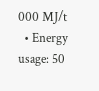000 MJ/t
  • Energy usage: 50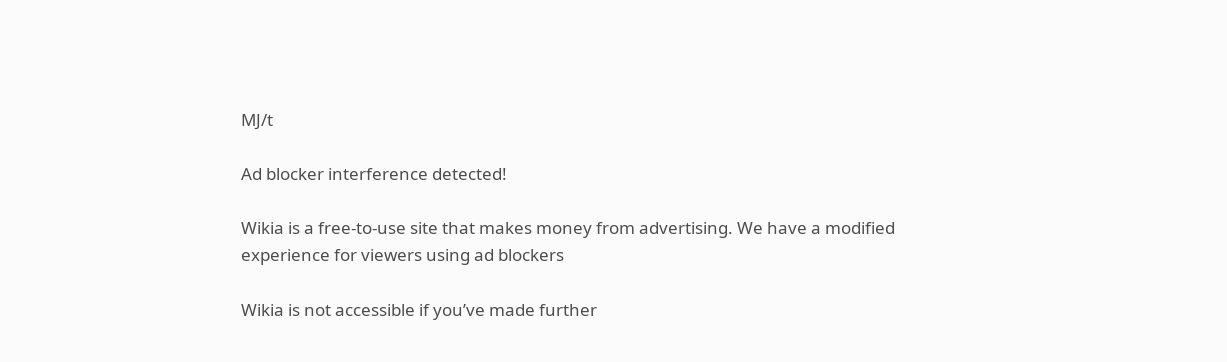MJ/t

Ad blocker interference detected!

Wikia is a free-to-use site that makes money from advertising. We have a modified experience for viewers using ad blockers

Wikia is not accessible if you’ve made further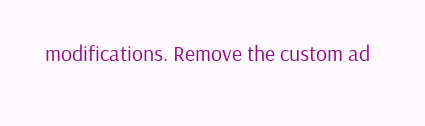modifications. Remove the custom ad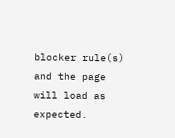blocker rule(s) and the page will load as expected.